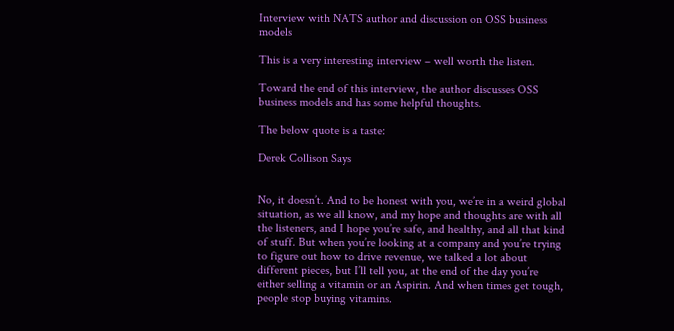Interview with NATS author and discussion on OSS business models

This is a very interesting interview – well worth the listen.

Toward the end of this interview, the author discusses OSS business models and has some helpful thoughts.

The below quote is a taste:

Derek Collison Says


No, it doesn’t. And to be honest with you, we’re in a weird global situation, as we all know, and my hope and thoughts are with all the listeners, and I hope you’re safe, and healthy, and all that kind of stuff. But when you’re looking at a company and you’re trying to figure out how to drive revenue, we talked a lot about different pieces, but I’ll tell you, at the end of the day you’re either selling a vitamin or an Aspirin. And when times get tough, people stop buying vitamins.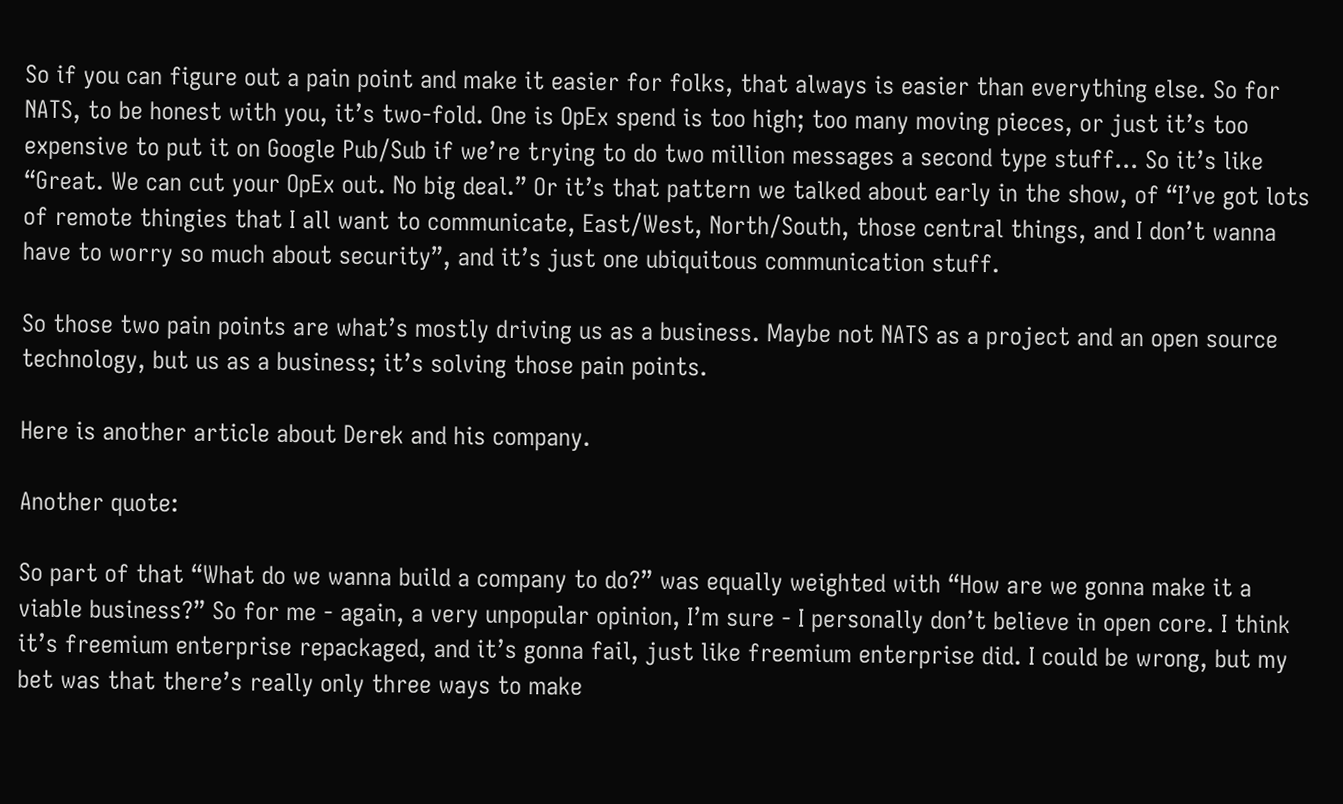So if you can figure out a pain point and make it easier for folks, that always is easier than everything else. So for NATS, to be honest with you, it’s two-fold. One is OpEx spend is too high; too many moving pieces, or just it’s too expensive to put it on Google Pub/Sub if we’re trying to do two million messages a second type stuff… So it’s like “Great. We can cut your OpEx out. No big deal.” Or it’s that pattern we talked about early in the show, of “I’ve got lots of remote thingies that I all want to communicate, East/West, North/South, those central things, and I don’t wanna have to worry so much about security”, and it’s just one ubiquitous communication stuff.

So those two pain points are what’s mostly driving us as a business. Maybe not NATS as a project and an open source technology, but us as a business; it’s solving those pain points.

Here is another article about Derek and his company.

Another quote:

So part of that “What do we wanna build a company to do?” was equally weighted with “How are we gonna make it a viable business?” So for me - again, a very unpopular opinion, I’m sure - I personally don’t believe in open core. I think it’s freemium enterprise repackaged, and it’s gonna fail, just like freemium enterprise did. I could be wrong, but my bet was that there’s really only three ways to make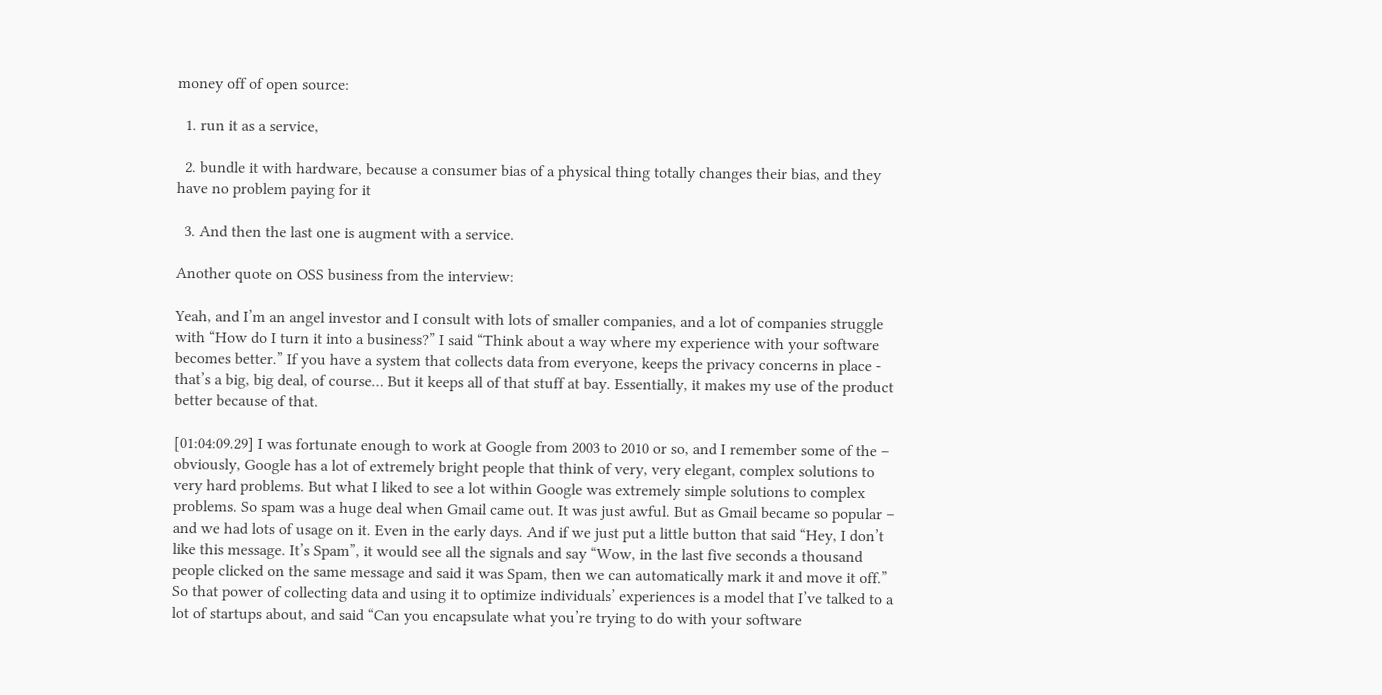money off of open source:

  1. run it as a service,

  2. bundle it with hardware, because a consumer bias of a physical thing totally changes their bias, and they have no problem paying for it

  3. And then the last one is augment with a service.

Another quote on OSS business from the interview:

Yeah, and I’m an angel investor and I consult with lots of smaller companies, and a lot of companies struggle with “How do I turn it into a business?” I said “Think about a way where my experience with your software becomes better.” If you have a system that collects data from everyone, keeps the privacy concerns in place - that’s a big, big deal, of course… But it keeps all of that stuff at bay. Essentially, it makes my use of the product better because of that.

[01:04:09.29] I was fortunate enough to work at Google from 2003 to 2010 or so, and I remember some of the – obviously, Google has a lot of extremely bright people that think of very, very elegant, complex solutions to very hard problems. But what I liked to see a lot within Google was extremely simple solutions to complex problems. So spam was a huge deal when Gmail came out. It was just awful. But as Gmail became so popular – and we had lots of usage on it. Even in the early days. And if we just put a little button that said “Hey, I don’t like this message. It’s Spam”, it would see all the signals and say “Wow, in the last five seconds a thousand people clicked on the same message and said it was Spam, then we can automatically mark it and move it off.” So that power of collecting data and using it to optimize individuals’ experiences is a model that I’ve talked to a lot of startups about, and said “Can you encapsulate what you’re trying to do with your software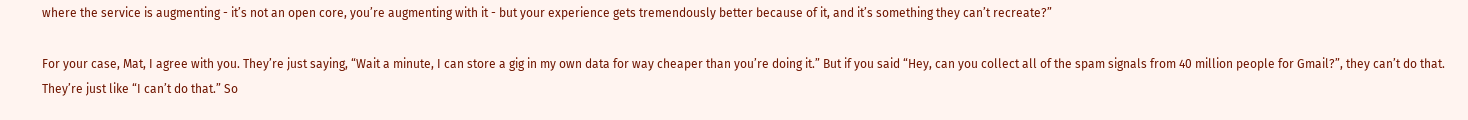where the service is augmenting - it’s not an open core, you’re augmenting with it - but your experience gets tremendously better because of it, and it’s something they can’t recreate?”

For your case, Mat, I agree with you. They’re just saying, “Wait a minute, I can store a gig in my own data for way cheaper than you’re doing it.” But if you said “Hey, can you collect all of the spam signals from 40 million people for Gmail?”, they can’t do that. They’re just like “I can’t do that.” So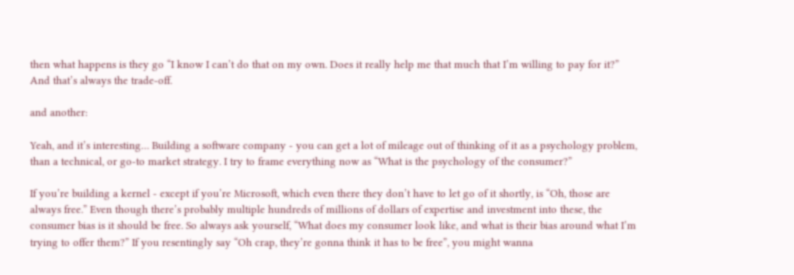then what happens is they go “I know I can’t do that on my own. Does it really help me that much that I’m willing to pay for it?” And that’s always the trade-off.

and another:

Yeah, and it’s interesting… Building a software company - you can get a lot of mileage out of thinking of it as a psychology problem, than a technical, or go-to market strategy. I try to frame everything now as “What is the psychology of the consumer?”

If you’re building a kernel - except if you’re Microsoft, which even there they don’t have to let go of it shortly, is “Oh, those are always free.” Even though there’s probably multiple hundreds of millions of dollars of expertise and investment into these, the consumer bias is it should be free. So always ask yourself, “What does my consumer look like, and what is their bias around what I’m trying to offer them?” If you resentingly say “Oh crap, they’re gonna think it has to be free”, you might wanna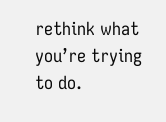rethink what you’re trying to do.